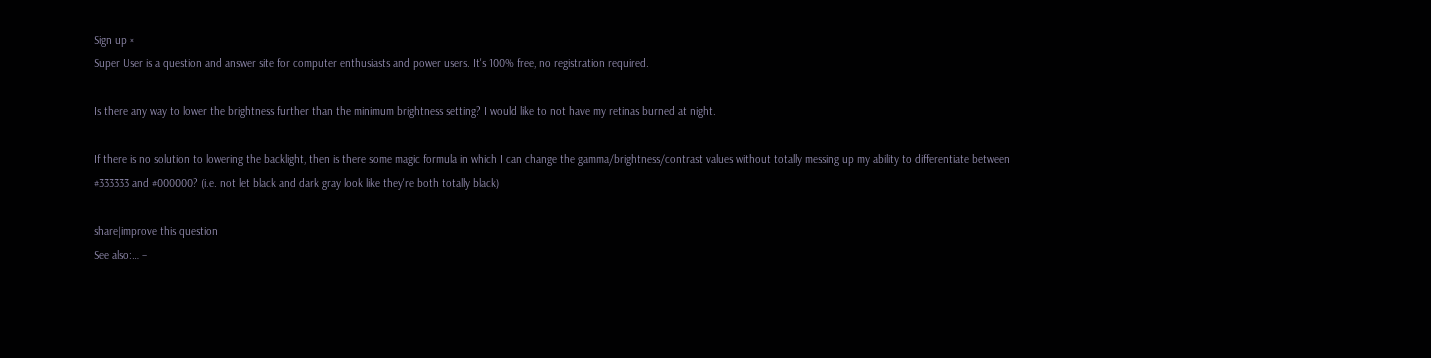Sign up ×
Super User is a question and answer site for computer enthusiasts and power users. It's 100% free, no registration required.

Is there any way to lower the brightness further than the minimum brightness setting? I would like to not have my retinas burned at night.

If there is no solution to lowering the backlight, then is there some magic formula in which I can change the gamma/brightness/contrast values without totally messing up my ability to differentiate between #333333 and #000000? (i.e. not let black and dark gray look like they're both totally black)

share|improve this question
See also:… –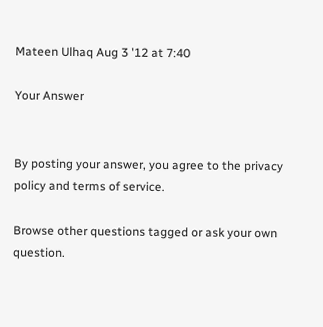Mateen Ulhaq Aug 3 '12 at 7:40

Your Answer


By posting your answer, you agree to the privacy policy and terms of service.

Browse other questions tagged or ask your own question.